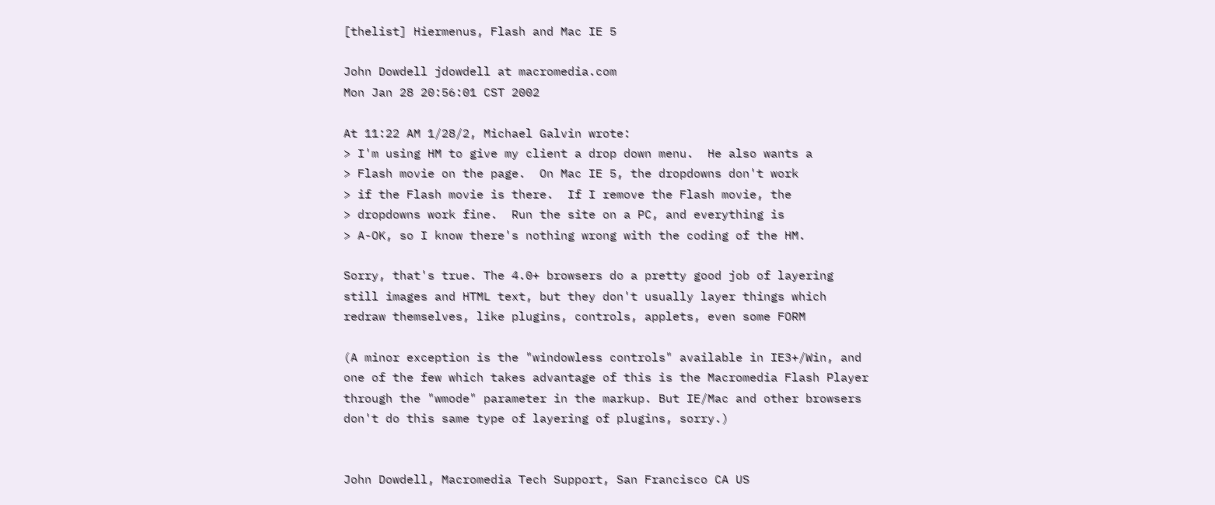[thelist] Hiermenus, Flash and Mac IE 5

John Dowdell jdowdell at macromedia.com
Mon Jan 28 20:56:01 CST 2002

At 11:22 AM 1/28/2, Michael Galvin wrote:
> I'm using HM to give my client a drop down menu.  He also wants a
> Flash movie on the page.  On Mac IE 5, the dropdowns don't work
> if the Flash movie is there.  If I remove the Flash movie, the
> dropdowns work fine.  Run the site on a PC, and everything is
> A-OK, so I know there's nothing wrong with the coding of the HM.

Sorry, that's true. The 4.0+ browsers do a pretty good job of layering
still images and HTML text, but they don't usually layer things which
redraw themselves, like plugins, controls, applets, even some FORM

(A minor exception is the "windowless controls" available in IE3+/Win, and
one of the few which takes advantage of this is the Macromedia Flash Player
through the "wmode" parameter in the markup. But IE/Mac and other browsers
don't do this same type of layering of plugins, sorry.)


John Dowdell, Macromedia Tech Support, San Francisco CA US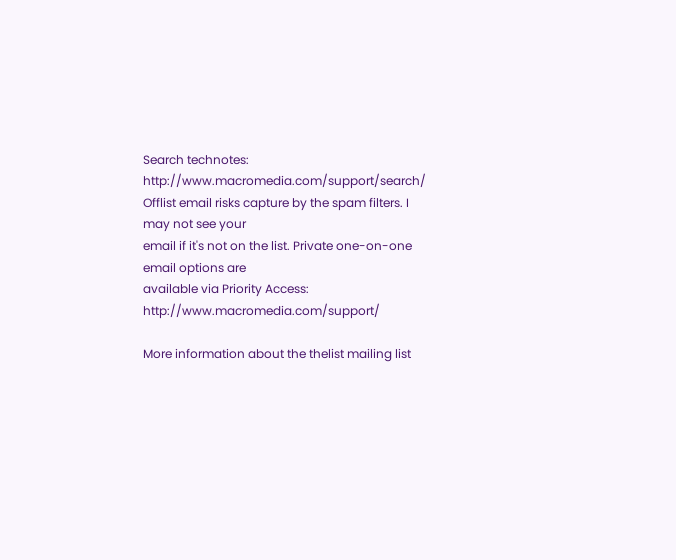Search technotes: http://www.macromedia.com/support/search/
Offlist email risks capture by the spam filters. I may not see your
email if it's not on the list. Private one-on-one email options are
available via Priority Access: http://www.macromedia.com/support/

More information about the thelist mailing list